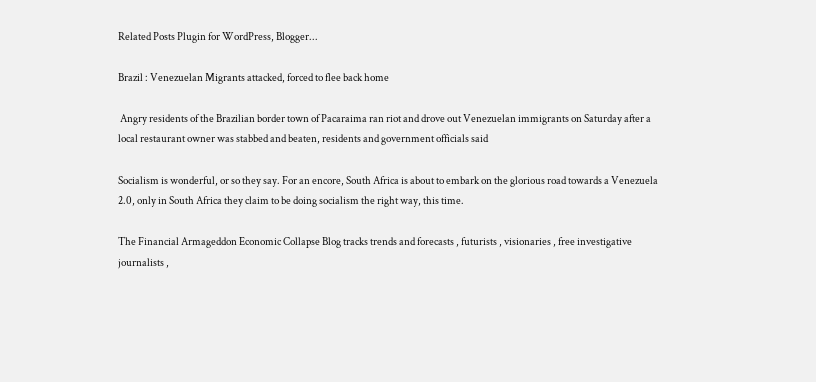Related Posts Plugin for WordPress, Blogger...

Brazil : Venezuelan Migrants attacked, forced to flee back home

 Angry residents of the Brazilian border town of Pacaraima ran riot and drove out Venezuelan immigrants on Saturday after a local restaurant owner was stabbed and beaten, residents and government officials said

Socialism is wonderful, or so they say. For an encore, South Africa is about to embark on the glorious road towards a Venezuela 2.0, only in South Africa they claim to be doing socialism the right way, this time.

The Financial Armageddon Economic Collapse Blog tracks trends and forecasts , futurists , visionaries , free investigative journalists ,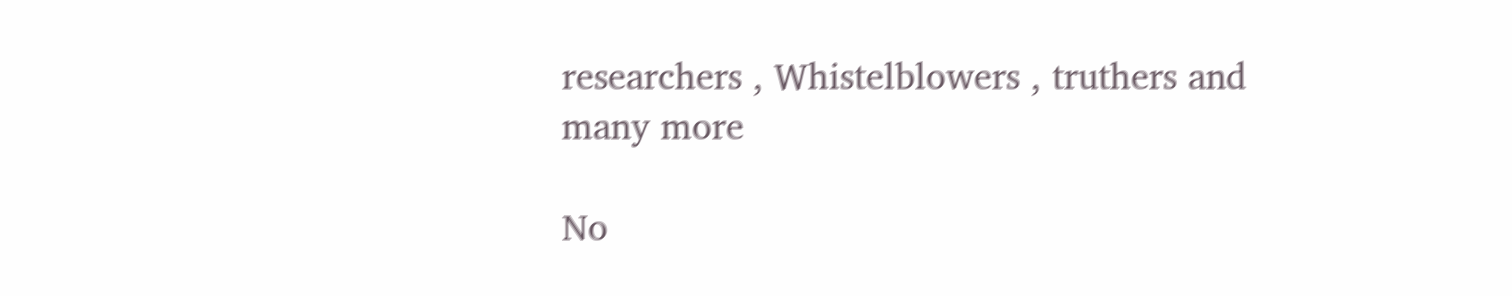researchers , Whistelblowers , truthers and many more

No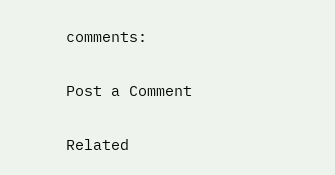comments:

Post a Comment

Related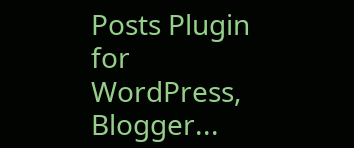Posts Plugin for WordPress, Blogger...